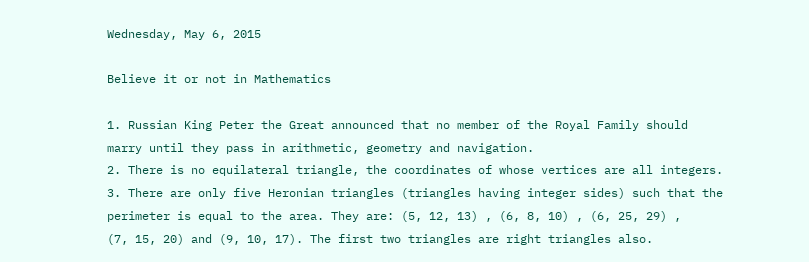Wednesday, May 6, 2015

Believe it or not in Mathematics

1. Russian King Peter the Great announced that no member of the Royal Family should marry until they pass in arithmetic, geometry and navigation.
2. There is no equilateral triangle, the coordinates of whose vertices are all integers.
3. There are only five Heronian triangles (triangles having integer sides) such that the perimeter is equal to the area. They are: (5, 12, 13) , (6, 8, 10) , (6, 25, 29) ,      (7, 15, 20) and (9, 10, 17). The first two triangles are right triangles also.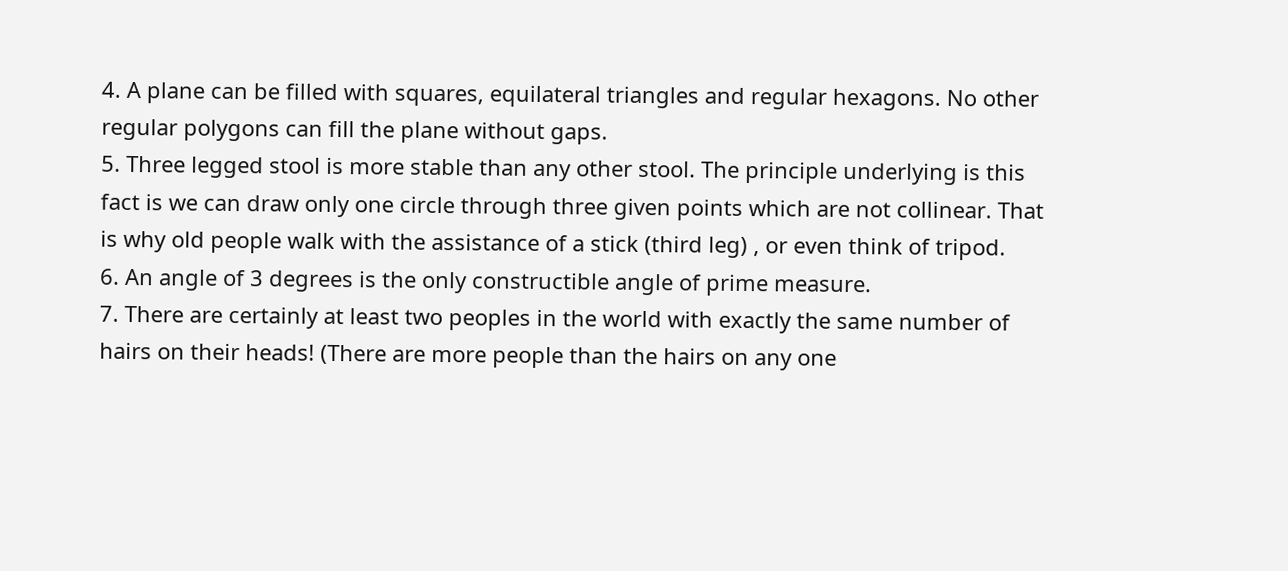4. A plane can be filled with squares, equilateral triangles and regular hexagons. No other regular polygons can fill the plane without gaps.
5. Three legged stool is more stable than any other stool. The principle underlying is this fact is we can draw only one circle through three given points which are not collinear. That is why old people walk with the assistance of a stick (third leg) , or even think of tripod.
6. An angle of 3 degrees is the only constructible angle of prime measure.
7. There are certainly at least two peoples in the world with exactly the same number of hairs on their heads! (There are more people than the hairs on any one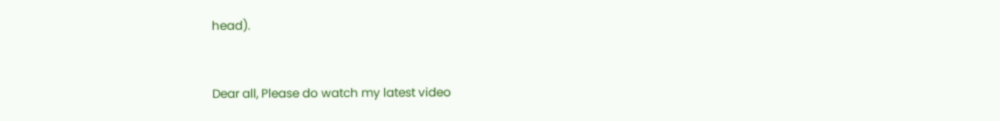head).


Dear all, Please do watch my latest video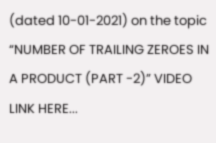(dated 10-01-2021) on the topic “NUMBER OF TRAILING ZEROES IN A PRODUCT (PART -2)” VIDEO LINK HERE...